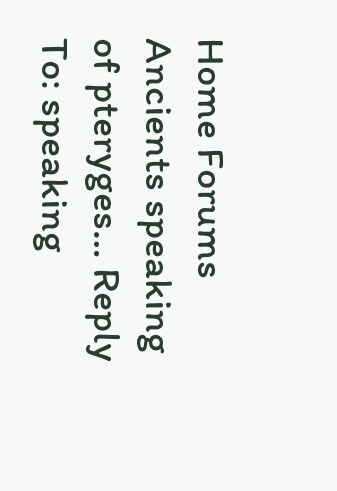Home Forums Ancients speaking of pteryges… Reply To: speaking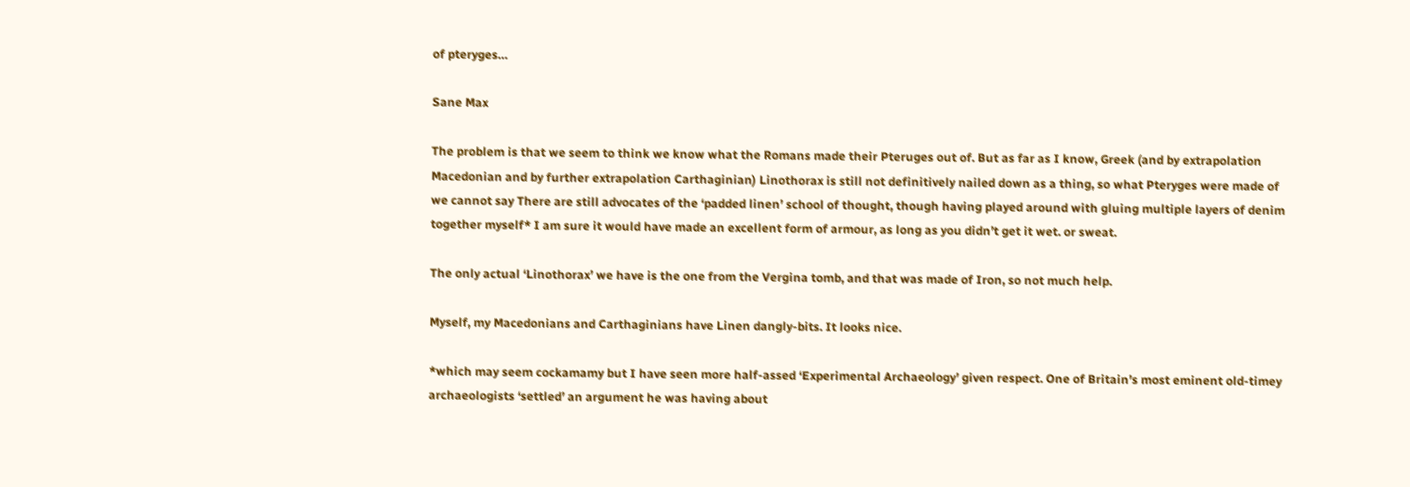of pteryges…

Sane Max

The problem is that we seem to think we know what the Romans made their Pteruges out of. But as far as I know, Greek (and by extrapolation Macedonian and by further extrapolation Carthaginian) Linothorax is still not definitively nailed down as a thing, so what Pteryges were made of we cannot say There are still advocates of the ‘padded linen’ school of thought, though having played around with gluing multiple layers of denim together myself* I am sure it would have made an excellent form of armour, as long as you didn’t get it wet. or sweat.

The only actual ‘Linothorax’ we have is the one from the Vergina tomb, and that was made of Iron, so not much help.

Myself, my Macedonians and Carthaginians have Linen dangly-bits. It looks nice.

*which may seem cockamamy but I have seen more half-assed ‘Experimental Archaeology’ given respect. One of Britain’s most eminent old-timey archaeologists ‘settled’ an argument he was having about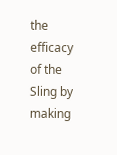the efficacy of the Sling by making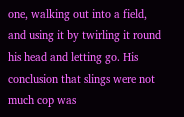one, walking out into a field, and using it by twirling it round his head and letting go. His conclusion that slings were not much cop was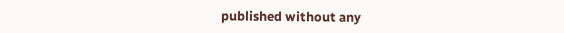published without any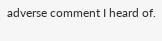adverse comment I heard of.